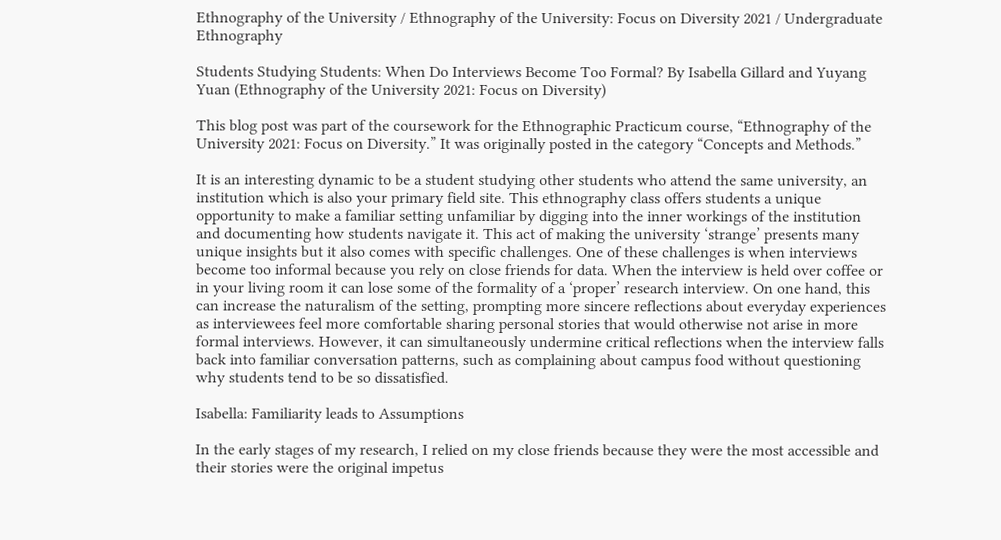Ethnography of the University / Ethnography of the University: Focus on Diversity 2021 / Undergraduate Ethnography

Students Studying Students: When Do Interviews Become Too Formal? By Isabella Gillard and Yuyang Yuan (Ethnography of the University 2021: Focus on Diversity)

This blog post was part of the coursework for the Ethnographic Practicum course, “Ethnography of the University 2021: Focus on Diversity.” It was originally posted in the category “Concepts and Methods.”

It is an interesting dynamic to be a student studying other students who attend the same university, an institution which is also your primary field site. This ethnography class offers students a unique opportunity to make a familiar setting unfamiliar by digging into the inner workings of the institution and documenting how students navigate it. This act of making the university ‘strange’ presents many unique insights but it also comes with specific challenges. One of these challenges is when interviews become too informal because you rely on close friends for data. When the interview is held over coffee or in your living room it can lose some of the formality of a ‘proper’ research interview. On one hand, this can increase the naturalism of the setting, prompting more sincere reflections about everyday experiences as interviewees feel more comfortable sharing personal stories that would otherwise not arise in more formal interviews. However, it can simultaneously undermine critical reflections when the interview falls back into familiar conversation patterns, such as complaining about campus food without questioning why students tend to be so dissatisfied.

Isabella: Familiarity leads to Assumptions

In the early stages of my research, I relied on my close friends because they were the most accessible and their stories were the original impetus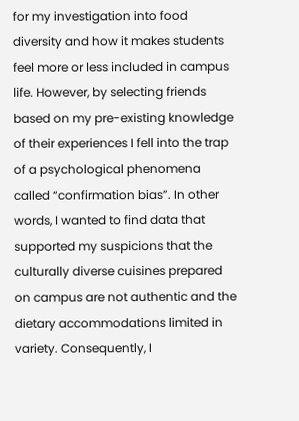for my investigation into food diversity and how it makes students feel more or less included in campus life. However, by selecting friends based on my pre-existing knowledge of their experiences I fell into the trap of a psychological phenomena called “confirmation bias”. In other words, I wanted to find data that supported my suspicions that the culturally diverse cuisines prepared on campus are not authentic and the dietary accommodations limited in variety. Consequently, I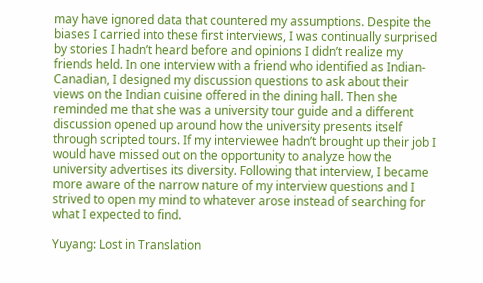may have ignored data that countered my assumptions. Despite the biases I carried into these first interviews, I was continually surprised by stories I hadn’t heard before and opinions I didn’t realize my friends held. In one interview with a friend who identified as Indian-Canadian, I designed my discussion questions to ask about their views on the Indian cuisine offered in the dining hall. Then she reminded me that she was a university tour guide and a different discussion opened up around how the university presents itself through scripted tours. If my interviewee hadn’t brought up their job I would have missed out on the opportunity to analyze how the university advertises its diversity. Following that interview, I became more aware of the narrow nature of my interview questions and I strived to open my mind to whatever arose instead of searching for what I expected to find.

Yuyang: Lost in Translation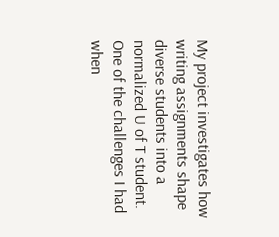My project investigates how writing assignments shape diverse students into a normalized U of T student.  One of the challenges I had when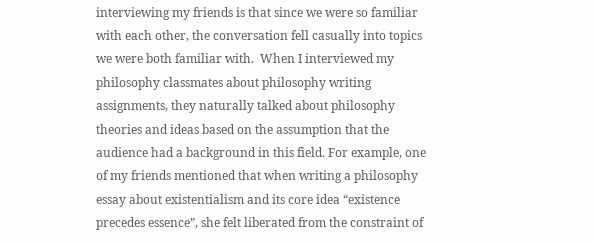interviewing my friends is that since we were so familiar with each other, the conversation fell casually into topics we were both familiar with.  When I interviewed my philosophy classmates about philosophy writing assignments, they naturally talked about philosophy theories and ideas based on the assumption that the audience had a background in this field. For example, one of my friends mentioned that when writing a philosophy essay about existentialism and its core idea “existence precedes essence”, she felt liberated from the constraint of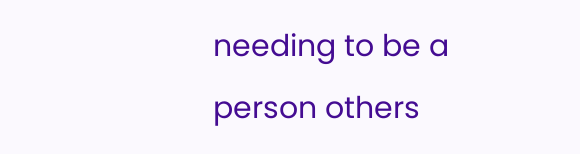needing to be a person others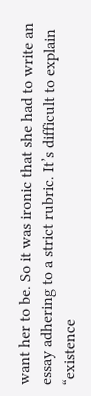want her to be. So it was ironic that she had to write an essay adhering to a strict rubric. It’s difficult to explain “existence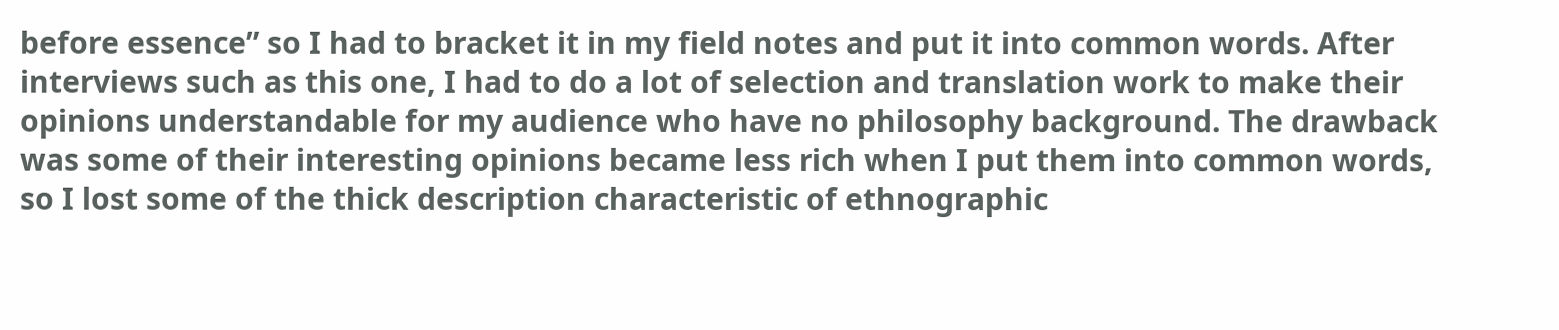before essence” so I had to bracket it in my field notes and put it into common words. After interviews such as this one, I had to do a lot of selection and translation work to make their opinions understandable for my audience who have no philosophy background. The drawback was some of their interesting opinions became less rich when I put them into common words, so I lost some of the thick description characteristic of ethnographic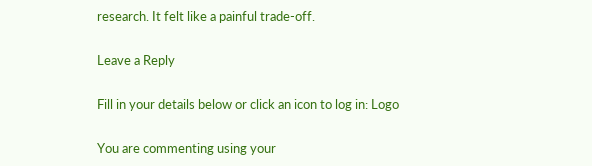research. It felt like a painful trade-off.

Leave a Reply

Fill in your details below or click an icon to log in: Logo

You are commenting using your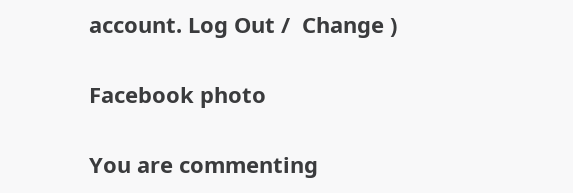account. Log Out /  Change )

Facebook photo

You are commenting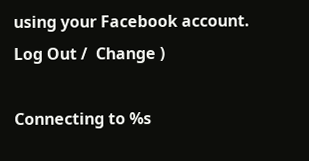using your Facebook account. Log Out /  Change )

Connecting to %s